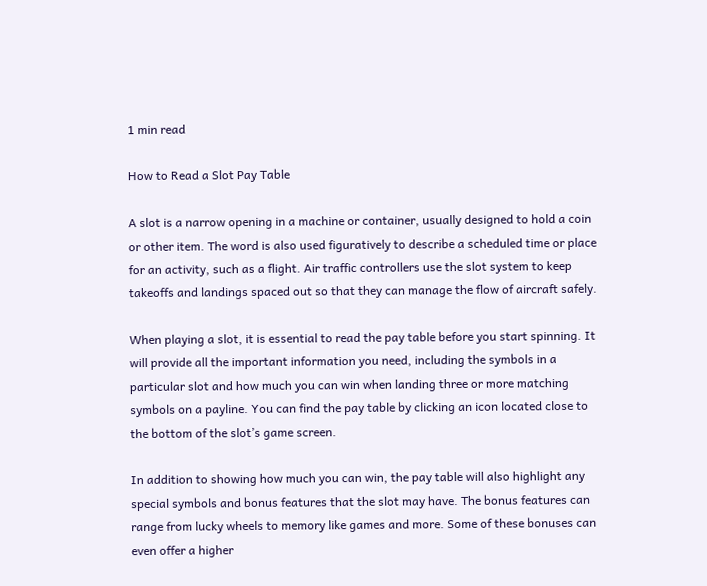1 min read

How to Read a Slot Pay Table

A slot is a narrow opening in a machine or container, usually designed to hold a coin or other item. The word is also used figuratively to describe a scheduled time or place for an activity, such as a flight. Air traffic controllers use the slot system to keep takeoffs and landings spaced out so that they can manage the flow of aircraft safely.

When playing a slot, it is essential to read the pay table before you start spinning. It will provide all the important information you need, including the symbols in a particular slot and how much you can win when landing three or more matching symbols on a payline. You can find the pay table by clicking an icon located close to the bottom of the slot’s game screen.

In addition to showing how much you can win, the pay table will also highlight any special symbols and bonus features that the slot may have. The bonus features can range from lucky wheels to memory like games and more. Some of these bonuses can even offer a higher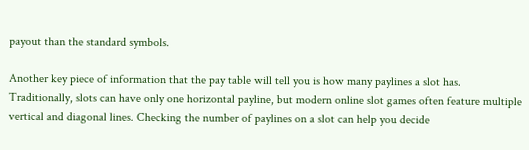payout than the standard symbols.

Another key piece of information that the pay table will tell you is how many paylines a slot has. Traditionally, slots can have only one horizontal payline, but modern online slot games often feature multiple vertical and diagonal lines. Checking the number of paylines on a slot can help you decide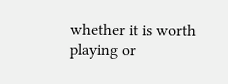whether it is worth playing or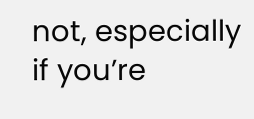not, especially if you’re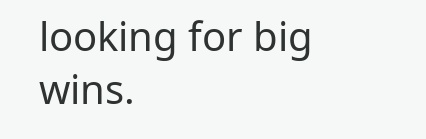looking for big wins.